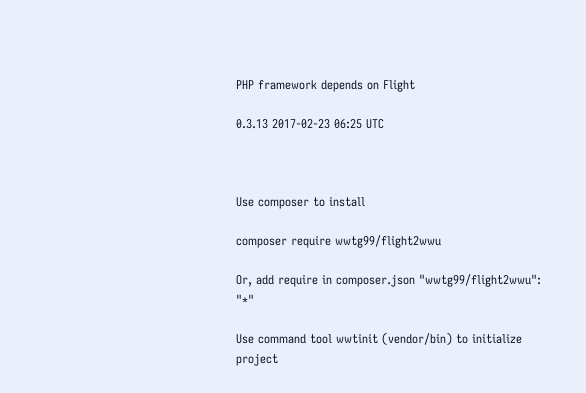PHP framework depends on Flight

0.3.13 2017-02-23 06:25 UTC



Use composer to install

composer require wwtg99/flight2wwu

Or, add require in composer.json "wwtg99/flight2wwu": "*"

Use command tool wwtinit (vendor/bin) to initialize project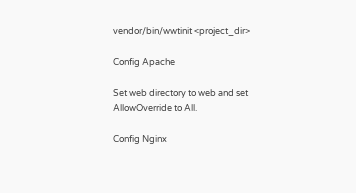vendor/bin/wwtinit <project_dir>

Config Apache

Set web directory to web and set AllowOverride to All.

Config Nginx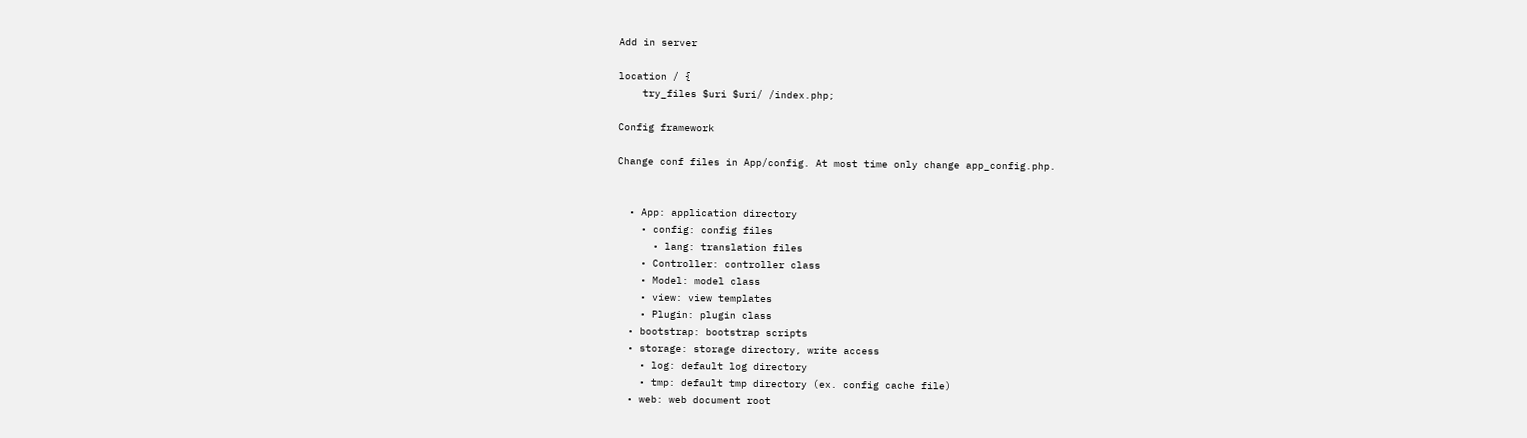Add in server

location / {
    try_files $uri $uri/ /index.php;

Config framework

Change conf files in App/config. At most time only change app_config.php.


  • App: application directory
    • config: config files
      • lang: translation files
    • Controller: controller class
    • Model: model class
    • view: view templates
    • Plugin: plugin class
  • bootstrap: bootstrap scripts
  • storage: storage directory, write access
    • log: default log directory
    • tmp: default tmp directory (ex. config cache file)
  • web: web document root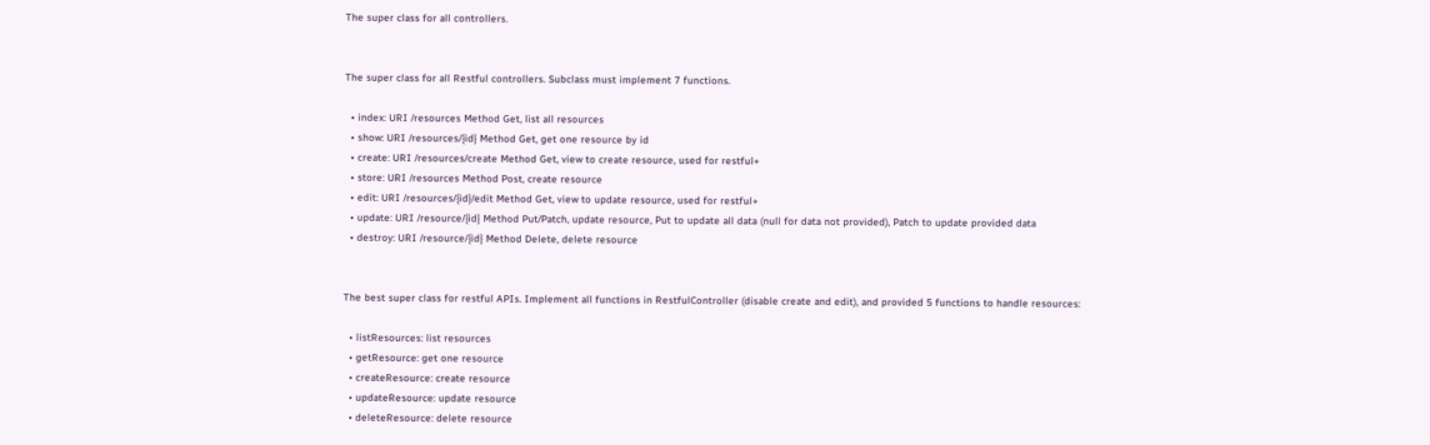The super class for all controllers.


The super class for all Restful controllers. Subclass must implement 7 functions.

  • index: URI /resources Method Get, list all resources
  • show: URI /resources/{id} Method Get, get one resource by id
  • create: URI /resources/create Method Get, view to create resource, used for restful+
  • store: URI /resources Method Post, create resource
  • edit: URI /resources/{id}/edit Method Get, view to update resource, used for restful+
  • update: URI /resource/{id} Method Put/Patch, update resource, Put to update all data (null for data not provided), Patch to update provided data
  • destroy: URI /resource/{id} Method Delete, delete resource


The best super class for restful APIs. Implement all functions in RestfulController (disable create and edit), and provided 5 functions to handle resources:

  • listResources: list resources
  • getResource: get one resource
  • createResource: create resource
  • updateResource: update resource
  • deleteResource: delete resource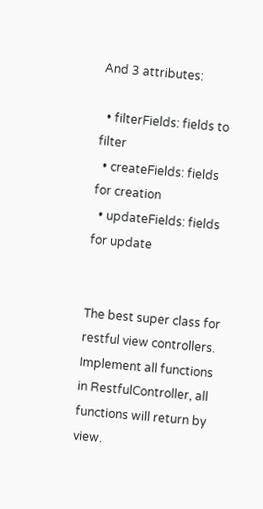And 3 attributes:

  • filterFields: fields to filter
  • createFields: fields for creation
  • updateFields: fields for update


The best super class for restful view controllers. Implement all functions in RestfulController, all functions will return by view.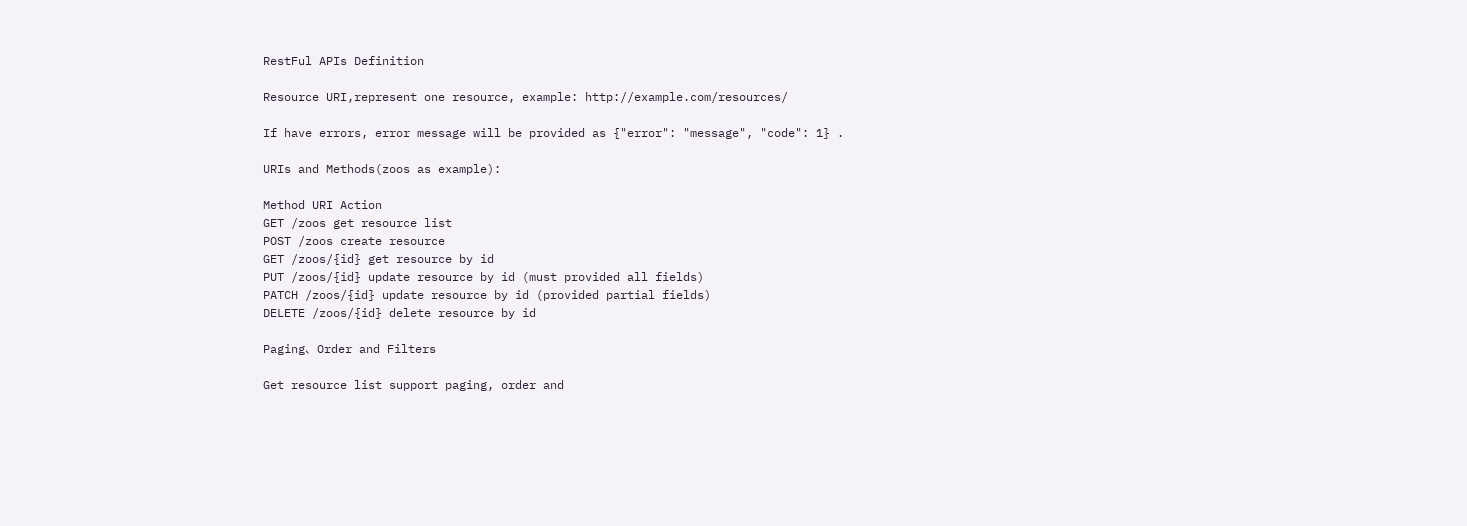RestFul APIs Definition

Resource URI,represent one resource, example: http://example.com/resources/

If have errors, error message will be provided as {"error": "message", "code": 1} .

URIs and Methods(zoos as example):

Method URI Action
GET /zoos get resource list
POST /zoos create resource
GET /zoos/{id} get resource by id
PUT /zoos/{id} update resource by id (must provided all fields)
PATCH /zoos/{id} update resource by id (provided partial fields)
DELETE /zoos/{id} delete resource by id

Paging、Order and Filters

Get resource list support paging, order and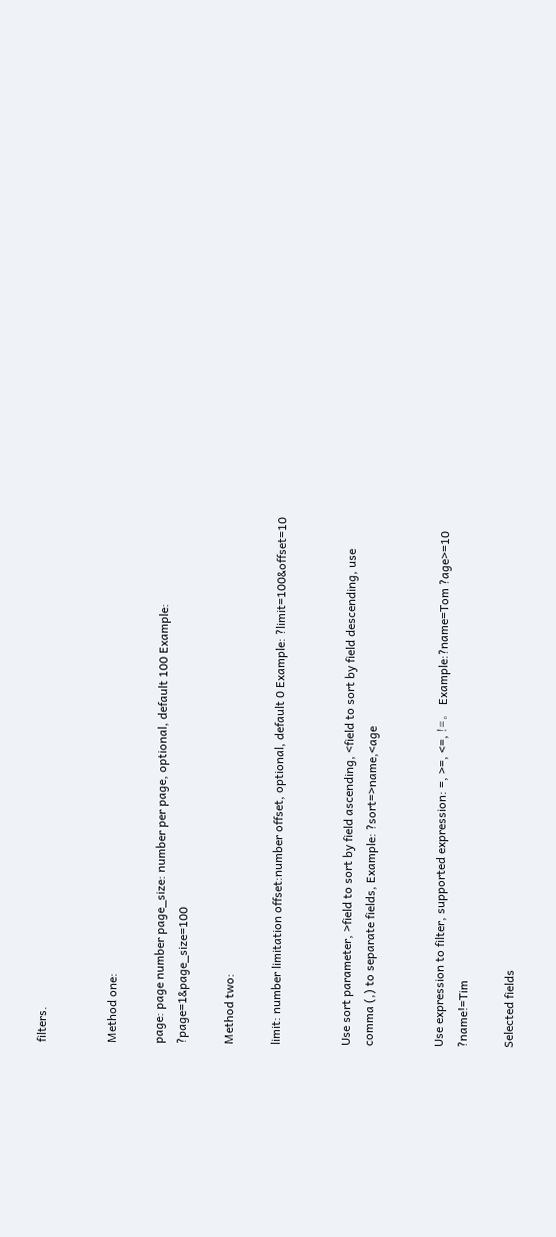filters.


Method one:

page: page number page_size: number per page, optional, default 100 Example: ?page=1&page_size=100

Method two:

limit: number limitation offset:number offset, optional, default 0 Example: ?limit=100&offset=10


Use sort parameter, >field to sort by field ascending, <field to sort by field descending, use comma (,) to separate fields, Example: ?sort=>name,<age


Use expression to filter, supported expression: =, >=, <=, !=。 Example:?name=Tom ?age>=10 ?name!=Tim

Selected fields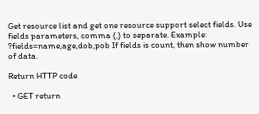Get resource list and get one resource support select fields. Use fields parameters, comma (,) to separate. Example: ?fields=name,age,dob,pob If fields is count, then show number of data.

Return HTTP code

  • GET return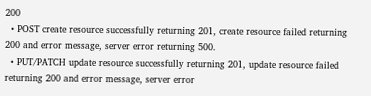200
  • POST create resource successfully returning 201, create resource failed returning 200 and error message, server error returning 500.
  • PUT/PATCH update resource successfully returning 201, update resource failed returning 200 and error message, server error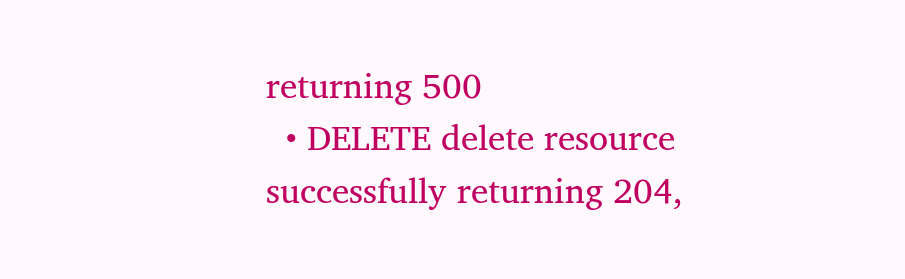returning 500
  • DELETE delete resource successfully returning 204,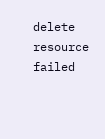delete resource failed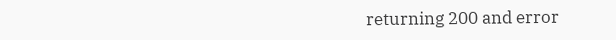returning 200 and error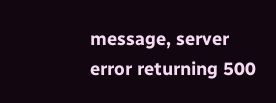message, server error returning 500